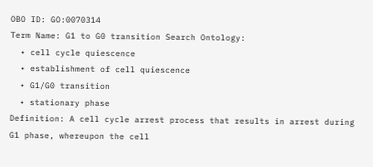OBO ID: GO:0070314
Term Name: G1 to G0 transition Search Ontology:
  • cell cycle quiescence
  • establishment of cell quiescence
  • G1/G0 transition
  • stationary phase
Definition: A cell cycle arrest process that results in arrest during G1 phase, whereupon the cell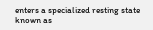enters a specialized resting state known as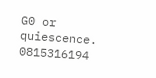G0 or quiescence. 0815316194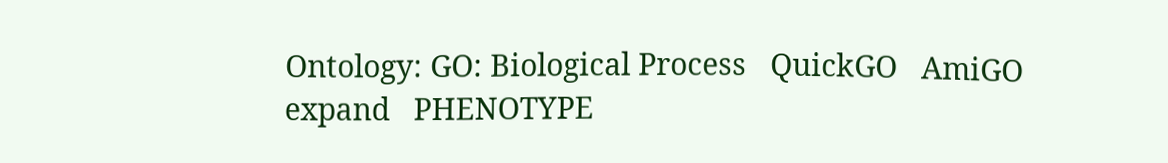Ontology: GO: Biological Process   QuickGO   AmiGO
expand   PHENOTYPE